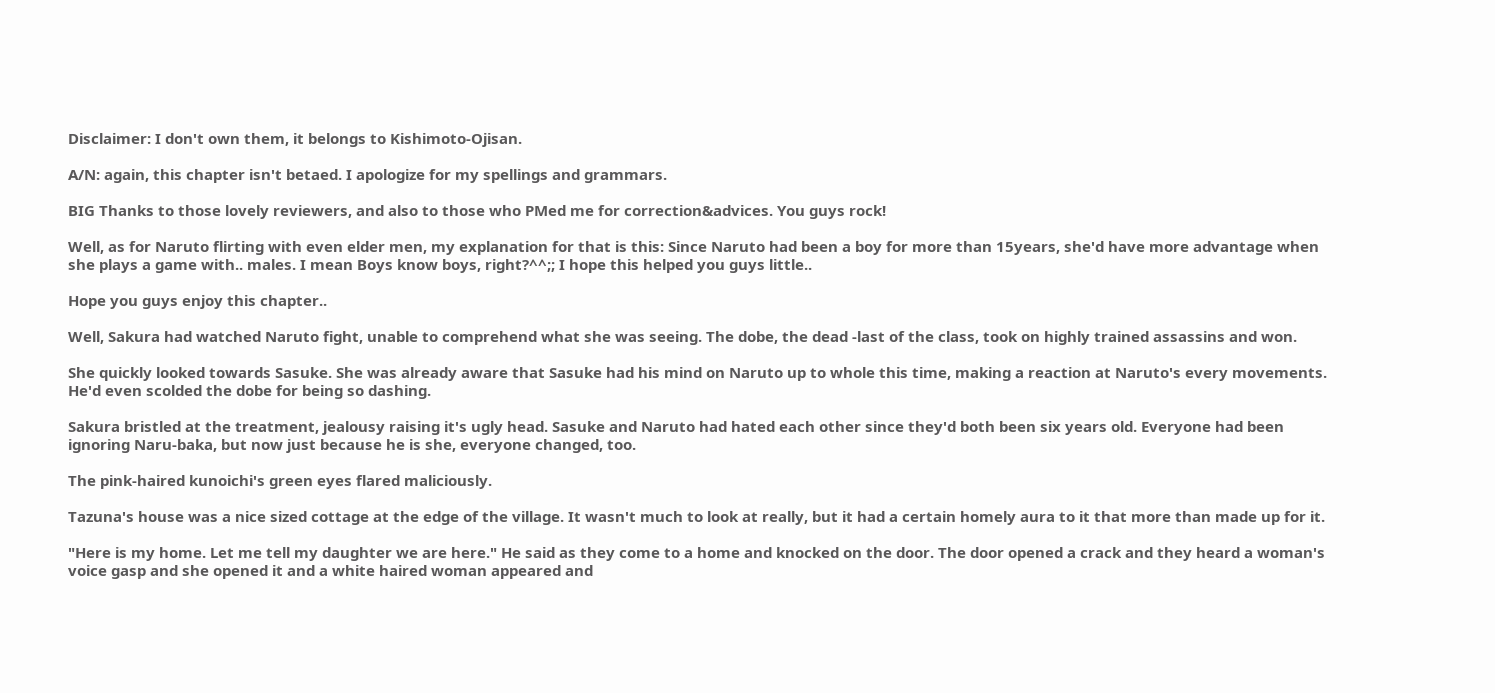Disclaimer: I don't own them, it belongs to Kishimoto-Ojisan.

A/N: again, this chapter isn't betaed. I apologize for my spellings and grammars.

BIG Thanks to those lovely reviewers, and also to those who PMed me for correction&advices. You guys rock!

Well, as for Naruto flirting with even elder men, my explanation for that is this: Since Naruto had been a boy for more than 15years, she'd have more advantage when she plays a game with.. males. I mean Boys know boys, right?^^;; I hope this helped you guys little..

Hope you guys enjoy this chapter..

Well, Sakura had watched Naruto fight, unable to comprehend what she was seeing. The dobe, the dead -last of the class, took on highly trained assassins and won.

She quickly looked towards Sasuke. She was already aware that Sasuke had his mind on Naruto up to whole this time, making a reaction at Naruto's every movements. He'd even scolded the dobe for being so dashing.

Sakura bristled at the treatment, jealousy raising it's ugly head. Sasuke and Naruto had hated each other since they'd both been six years old. Everyone had been ignoring Naru-baka, but now just because he is she, everyone changed, too.

The pink-haired kunoichi's green eyes flared maliciously.

Tazuna's house was a nice sized cottage at the edge of the village. It wasn't much to look at really, but it had a certain homely aura to it that more than made up for it.

"Here is my home. Let me tell my daughter we are here." He said as they come to a home and knocked on the door. The door opened a crack and they heard a woman's voice gasp and she opened it and a white haired woman appeared and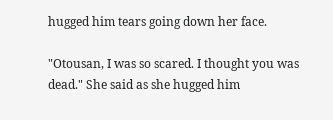hugged him tears going down her face.

"Otousan, I was so scared. I thought you was dead." She said as she hugged him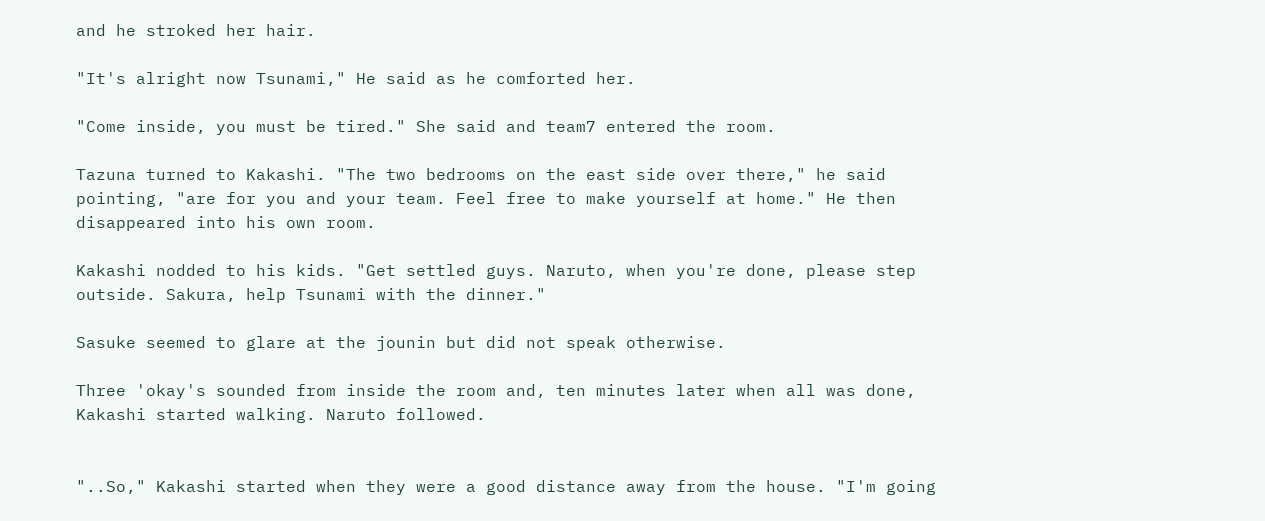and he stroked her hair.

"It's alright now Tsunami," He said as he comforted her.

"Come inside, you must be tired." She said and team7 entered the room.

Tazuna turned to Kakashi. "The two bedrooms on the east side over there," he said pointing, "are for you and your team. Feel free to make yourself at home." He then disappeared into his own room.

Kakashi nodded to his kids. "Get settled guys. Naruto, when you're done, please step outside. Sakura, help Tsunami with the dinner."

Sasuke seemed to glare at the jounin but did not speak otherwise.

Three 'okay's sounded from inside the room and, ten minutes later when all was done, Kakashi started walking. Naruto followed.


"..So," Kakashi started when they were a good distance away from the house. "I'm going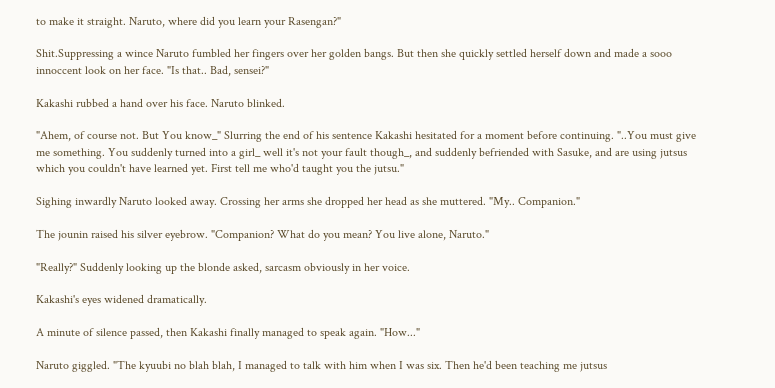to make it straight. Naruto, where did you learn your Rasengan?"

Shit.Suppressing a wince Naruto fumbled her fingers over her golden bangs. But then she quickly settled herself down and made a sooo innoccent look on her face. "Is that.. Bad, sensei?"

Kakashi rubbed a hand over his face. Naruto blinked.

"Ahem, of course not. But You know_" Slurring the end of his sentence Kakashi hesitated for a moment before continuing. "..You must give me something. You suddenly turned into a girl_ well it's not your fault though_, and suddenly befriended with Sasuke, and are using jutsus which you couldn't have learned yet. First tell me who'd taught you the jutsu."

Sighing inwardly Naruto looked away. Crossing her arms she dropped her head as she muttered. "My.. Companion."

The jounin raised his silver eyebrow. "Companion? What do you mean? You live alone, Naruto."

"Really?" Suddenly looking up the blonde asked, sarcasm obviously in her voice.

Kakashi's eyes widened dramatically.

A minute of silence passed, then Kakashi finally managed to speak again. "How..."

Naruto giggled. "The kyuubi no blah blah, I managed to talk with him when I was six. Then he'd been teaching me jutsus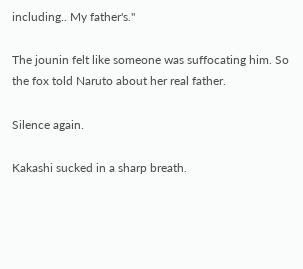including.. My father's."

The jounin felt like someone was suffocating him. So the fox told Naruto about her real father.

Silence again.

Kakashi sucked in a sharp breath.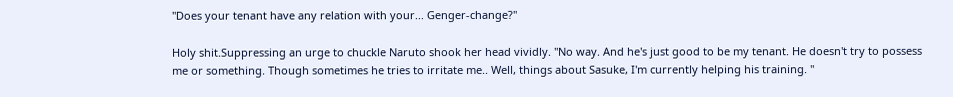"Does your tenant have any relation with your... Genger-change?"

Holy shit.Suppressing an urge to chuckle Naruto shook her head vividly. "No way. And he's just good to be my tenant. He doesn't try to possess me or something. Though sometimes he tries to irritate me.. Well, things about Sasuke, I'm currently helping his training. "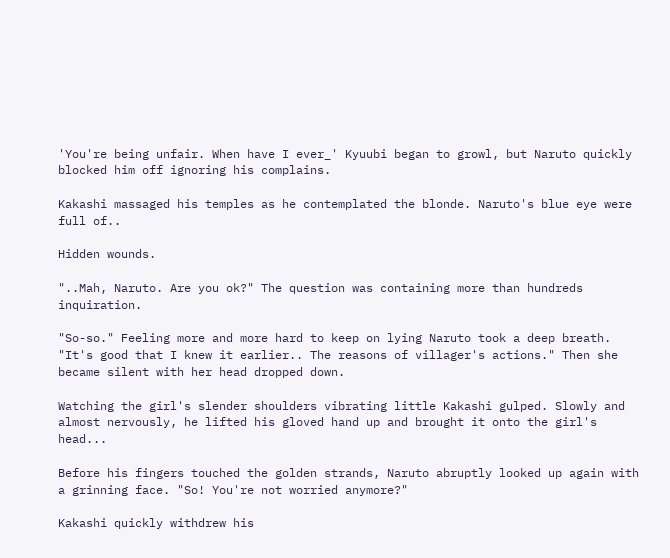'You're being unfair. When have I ever_' Kyuubi began to growl, but Naruto quickly blocked him off ignoring his complains.

Kakashi massaged his temples as he contemplated the blonde. Naruto's blue eye were full of..

Hidden wounds.

"..Mah, Naruto. Are you ok?" The question was containing more than hundreds inquiration.

"So-so." Feeling more and more hard to keep on lying Naruto took a deep breath. "It's good that I knew it earlier.. The reasons of villager's actions." Then she became silent with her head dropped down.

Watching the girl's slender shoulders vibrating little Kakashi gulped. Slowly and almost nervously, he lifted his gloved hand up and brought it onto the girl's head...

Before his fingers touched the golden strands, Naruto abruptly looked up again with a grinning face. "So! You're not worried anymore?"

Kakashi quickly withdrew his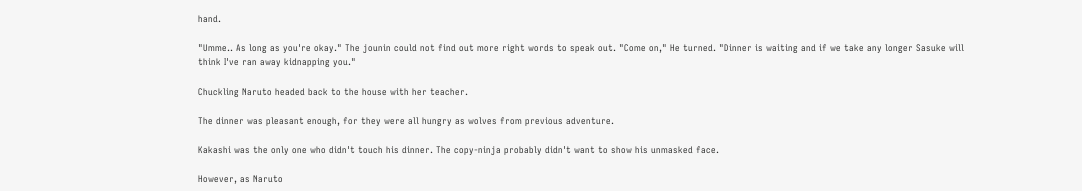hand.

"Umme.. As long as you're okay." The jounin could not find out more right words to speak out. "Come on," He turned. "Dinner is waiting and if we take any longer Sasuke will think I've ran away kidnapping you."

Chuckling Naruto headed back to the house with her teacher.

The dinner was pleasant enough, for they were all hungry as wolves from previous adventure.

Kakashi was the only one who didn't touch his dinner. The copy-ninja probably didn't want to show his unmasked face.

However, as Naruto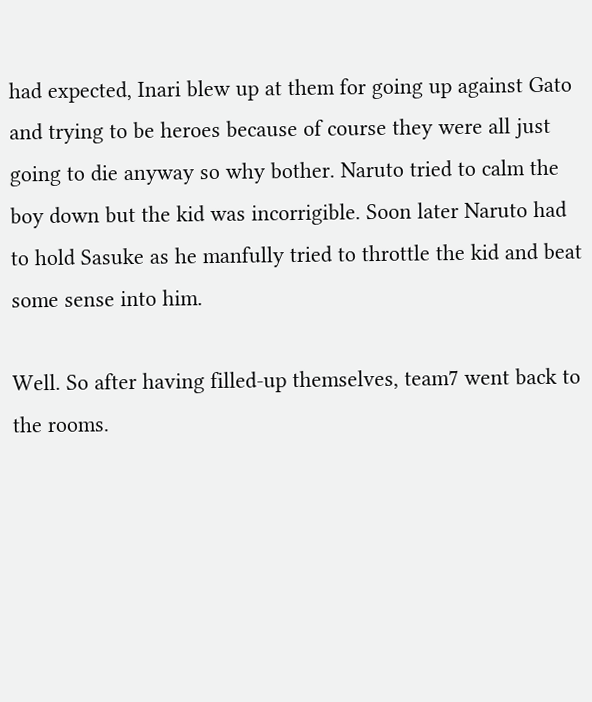had expected, Inari blew up at them for going up against Gato and trying to be heroes because of course they were all just going to die anyway so why bother. Naruto tried to calm the boy down but the kid was incorrigible. Soon later Naruto had to hold Sasuke as he manfully tried to throttle the kid and beat some sense into him.

Well. So after having filled-up themselves, team7 went back to the rooms.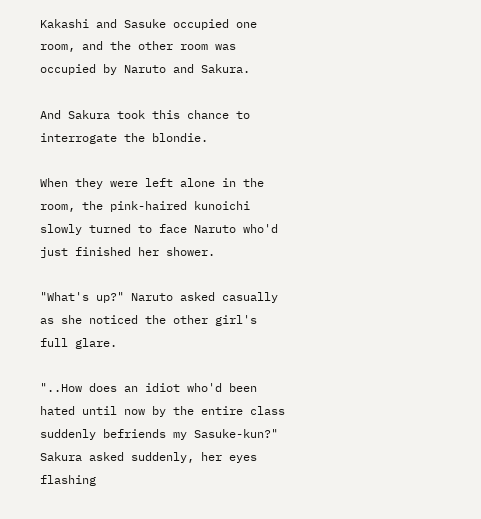Kakashi and Sasuke occupied one room, and the other room was occupied by Naruto and Sakura.

And Sakura took this chance to interrogate the blondie.

When they were left alone in the room, the pink-haired kunoichi slowly turned to face Naruto who'd just finished her shower.

"What's up?" Naruto asked casually as she noticed the other girl's full glare.

"..How does an idiot who'd been hated until now by the entire class suddenly befriends my Sasuke-kun?" Sakura asked suddenly, her eyes flashing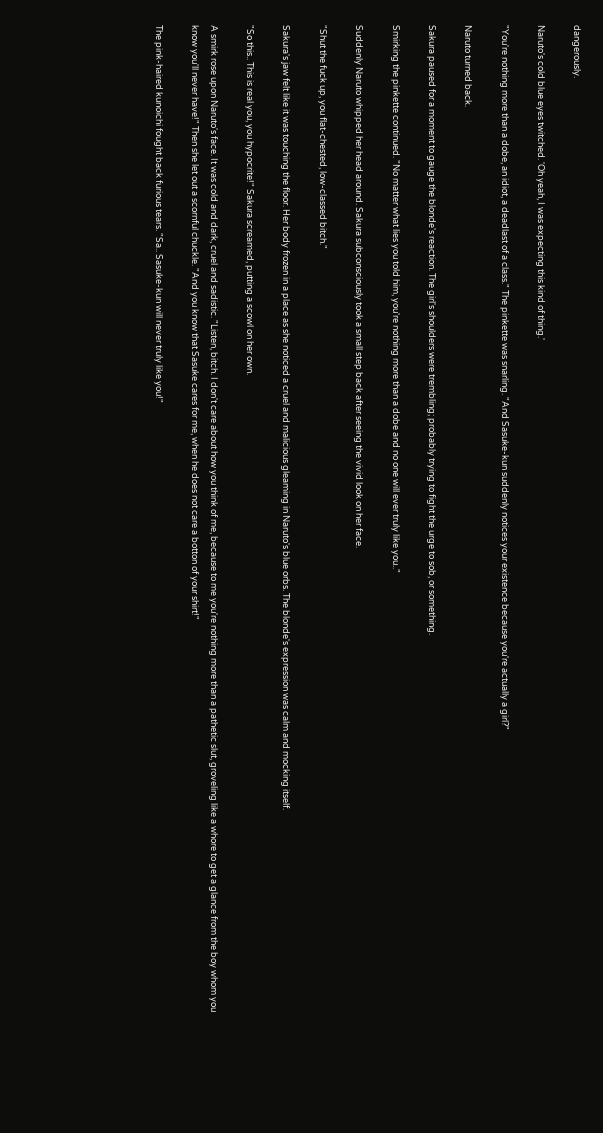dangerously.

Naruto's cold blue eyes twitched. 'Oh yeah, I was expecting this kind of thing.'

"You're nothing more than a dobe, an idiot, a deadlast of a class." The pinkette was snarling. "And Sasuke-kun suddenly notices your existence because you're actually a girl?"

Naruto turned back.

Sakura paused for a moment to gauge the blonde's reaction. The girl's shoulders were trembling; probably trying to fight the urge to sob, or something.

Smirking the pinkette continued. "No matter what lies you told him, you're nothing more than a dobe and no one will ever truly like you.."

Suddenly Naruto whipped her head around. Sakura subconsciously took a small step back after seeing the vivid look on her face.

"Shut the fuck up, you flat-chested, low-classed bitch."

Sakura's jaw felt like it was touching the floor. Her body frozen in a place as she noticed a cruel and malicious gleaming in Naruto's blue orbs. The blonde's expression was calm and mocking itself.

"So this.. This is real you, you hypocrite!" Sakura screamed, putting a scowl on her own.

A smirk rose upon Naruto's face. It was cold and dark, cruel and sadistic. "Listen, bitch. I don't care about how you think of me, because to me you're nothing more than a pathetic slut, groveling like a whore to get a glance from the boy whom you know you'll never have!" Then she let out a scornful chuckle. "And you know that Sasuke cares for me, when he does not care a botton of your shirt!"

The pink-haired kunoichi fought back furious tears. "Sa.. Sasuke-kun will never truly like you!"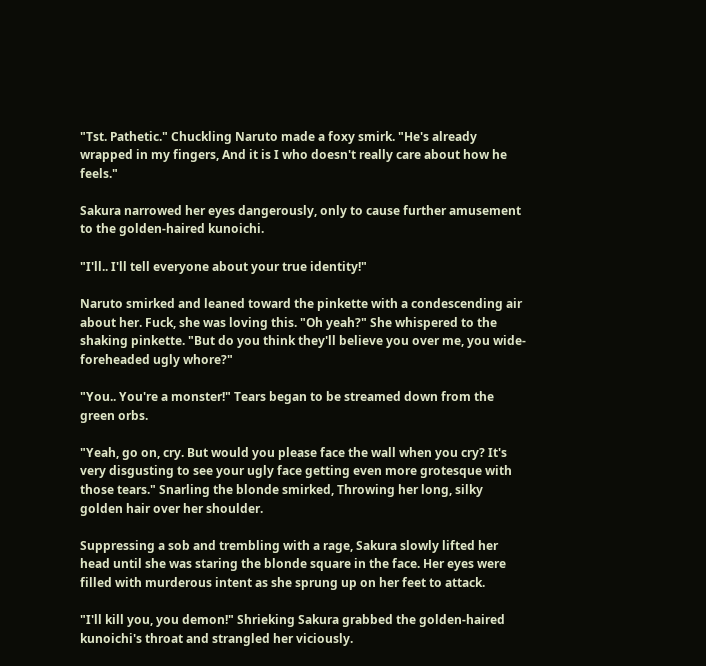"Tst. Pathetic." Chuckling Naruto made a foxy smirk. "He's already wrapped in my fingers, And it is I who doesn't really care about how he feels."

Sakura narrowed her eyes dangerously, only to cause further amusement to the golden-haired kunoichi.

"I'll.. I'll tell everyone about your true identity!"

Naruto smirked and leaned toward the pinkette with a condescending air about her. Fuck, she was loving this. "Oh yeah?" She whispered to the shaking pinkette. "But do you think they'll believe you over me, you wide-foreheaded ugly whore?"

"You.. You're a monster!" Tears began to be streamed down from the green orbs.

"Yeah, go on, cry. But would you please face the wall when you cry? It's very disgusting to see your ugly face getting even more grotesque with those tears." Snarling the blonde smirked, Throwing her long, silky golden hair over her shoulder.

Suppressing a sob and trembling with a rage, Sakura slowly lifted her head until she was staring the blonde square in the face. Her eyes were filled with murderous intent as she sprung up on her feet to attack.

"I'll kill you, you demon!" Shrieking Sakura grabbed the golden-haired kunoichi's throat and strangled her viciously.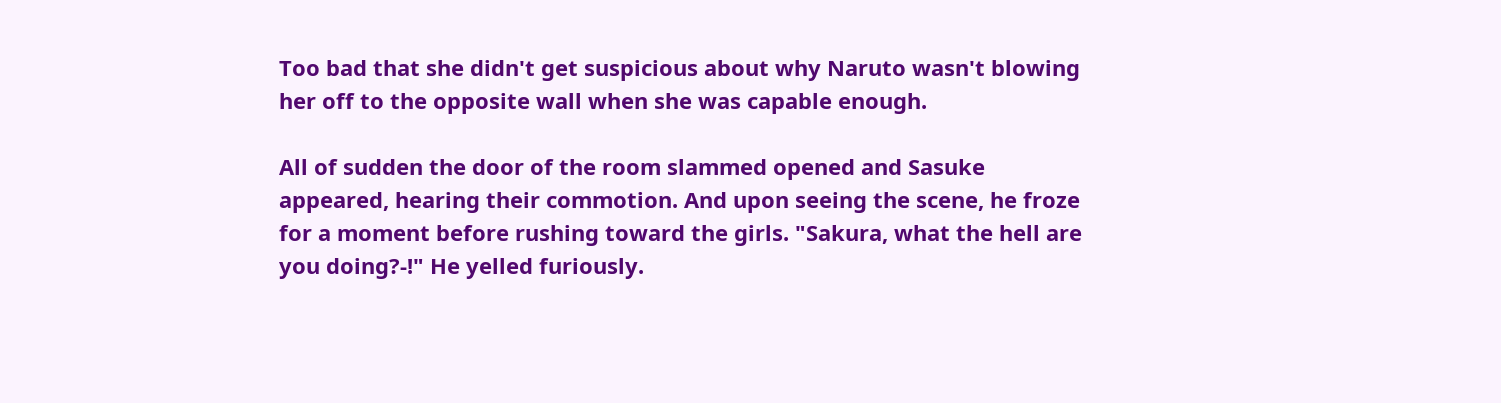Too bad that she didn't get suspicious about why Naruto wasn't blowing her off to the opposite wall when she was capable enough.

All of sudden the door of the room slammed opened and Sasuke appeared, hearing their commotion. And upon seeing the scene, he froze for a moment before rushing toward the girls. "Sakura, what the hell are you doing?-!" He yelled furiously.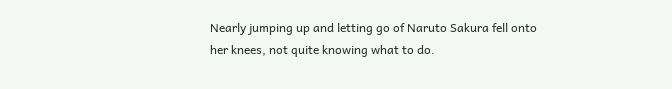Nearly jumping up and letting go of Naruto Sakura fell onto her knees, not quite knowing what to do.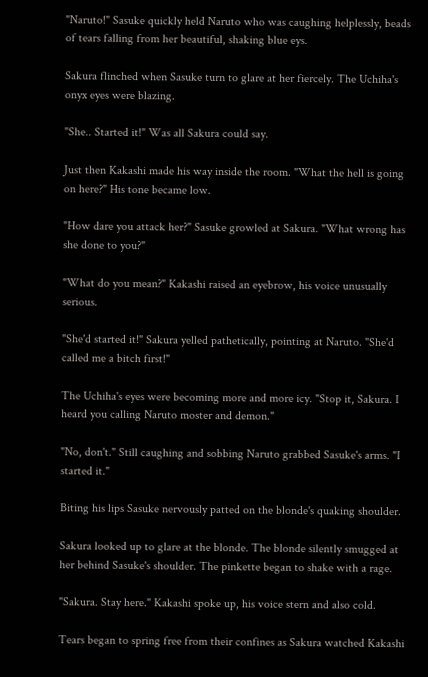"Naruto!" Sasuke quickly held Naruto who was caughing helplessly, beads of tears falling from her beautiful, shaking blue eys.

Sakura flinched when Sasuke turn to glare at her fiercely. The Uchiha's onyx eyes were blazing.

"She.. Started it!" Was all Sakura could say.

Just then Kakashi made his way inside the room. "What the hell is going on here?" His tone became low.

"How dare you attack her?" Sasuke growled at Sakura. "What wrong has she done to you?"

"What do you mean?" Kakashi raised an eyebrow, his voice unusually serious.

"She'd started it!" Sakura yelled pathetically, pointing at Naruto. "She'd called me a bitch first!"

The Uchiha's eyes were becoming more and more icy. "Stop it, Sakura. I heard you calling Naruto moster and demon."

"No, don't." Still caughing and sobbing Naruto grabbed Sasuke's arms. "I started it."

Biting his lips Sasuke nervously patted on the blonde's quaking shoulder.

Sakura looked up to glare at the blonde. The blonde silently smugged at her behind Sasuke's shoulder. The pinkette began to shake with a rage.

"Sakura. Stay here." Kakashi spoke up, his voice stern and also cold.

Tears began to spring free from their confines as Sakura watched Kakashi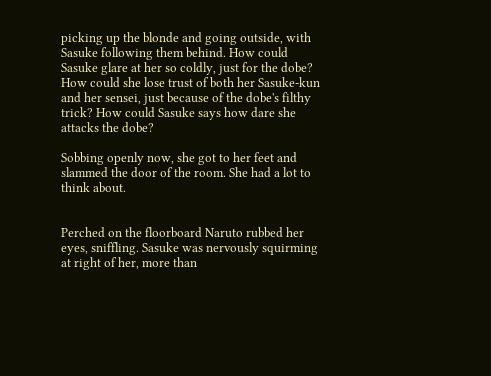picking up the blonde and going outside, with Sasuke following them behind. How could Sasuke glare at her so coldly, just for the dobe? How could she lose trust of both her Sasuke-kun and her sensei, just because of the dobe's filthy trick? How could Sasuke says how dare she attacks the dobe?

Sobbing openly now, she got to her feet and slammed the door of the room. She had a lot to think about.


Perched on the floorboard Naruto rubbed her eyes, sniffling. Sasuke was nervously squirming at right of her, more than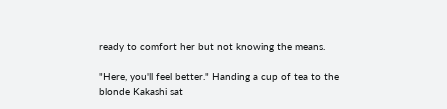ready to comfort her but not knowing the means.

"Here, you'll feel better." Handing a cup of tea to the blonde Kakashi sat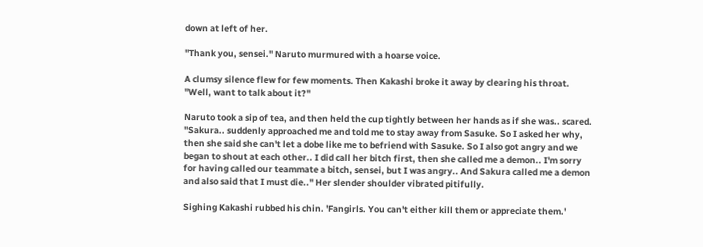down at left of her.

"Thank you, sensei." Naruto murmured with a hoarse voice.

A clumsy silence flew for few moments. Then Kakashi broke it away by clearing his throat. "Well, want to talk about it?"

Naruto took a sip of tea, and then held the cup tightly between her hands as if she was.. scared. "Sakura.. suddenly approached me and told me to stay away from Sasuke. So I asked her why, then she said she can't let a dobe like me to befriend with Sasuke. So I also got angry and we began to shout at each other.. I did call her bitch first, then she called me a demon.. I'm sorry for having called our teammate a bitch, sensei, but I was angry.. And Sakura called me a demon and also said that I must die.." Her slender shoulder vibrated pitifully.

Sighing Kakashi rubbed his chin. 'Fangirls. You can't either kill them or appreciate them.'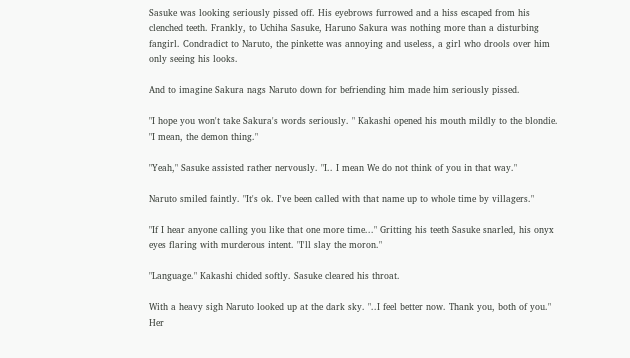Sasuke was looking seriously pissed off. His eyebrows furrowed and a hiss escaped from his clenched teeth. Frankly, to Uchiha Sasuke, Haruno Sakura was nothing more than a disturbing fangirl. Condradict to Naruto, the pinkette was annoying and useless, a girl who drools over him only seeing his looks.

And to imagine Sakura nags Naruto down for befriending him made him seriously pissed.

"I hope you won't take Sakura's words seriously. " Kakashi opened his mouth mildly to the blondie. "I mean, the demon thing."

"Yeah," Sasuke assisted rather nervously. "I.. I mean We do not think of you in that way."

Naruto smiled faintly. "It's ok. I've been called with that name up to whole time by villagers."

"If I hear anyone calling you like that one more time..." Gritting his teeth Sasuke snarled, his onyx eyes flaring with murderous intent. "I'll slay the moron."

"Language." Kakashi chided softly. Sasuke cleared his throat.

With a heavy sigh Naruto looked up at the dark sky. "..I feel better now. Thank you, both of you." Her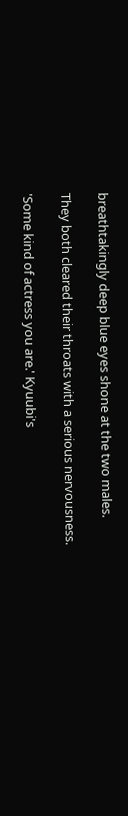breathtakingly deep blue eyes shone at the two males.

They both cleared their throats with a serious nervousness.

'Some kind of actress you are.' Kyuubi's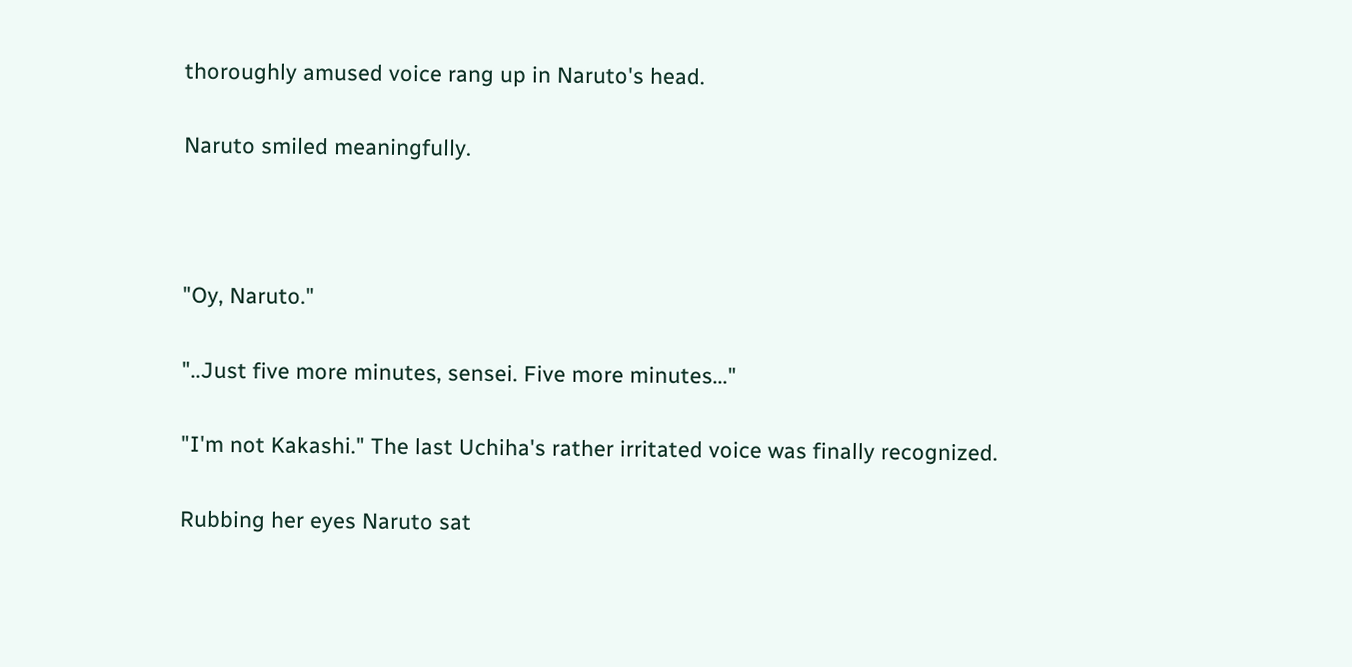thoroughly amused voice rang up in Naruto's head.

Naruto smiled meaningfully.



"Oy, Naruto."

"..Just five more minutes, sensei. Five more minutes..."

"I'm not Kakashi." The last Uchiha's rather irritated voice was finally recognized.

Rubbing her eyes Naruto sat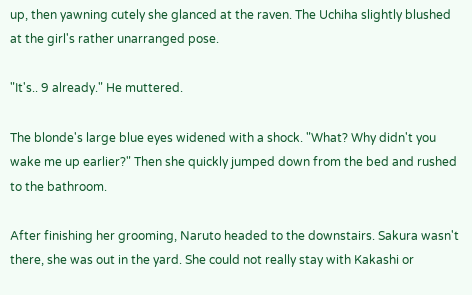up, then yawning cutely she glanced at the raven. The Uchiha slightly blushed at the girl's rather unarranged pose.

"It's.. 9 already." He muttered.

The blonde's large blue eyes widened with a shock. "What? Why didn't you wake me up earlier?" Then she quickly jumped down from the bed and rushed to the bathroom.

After finishing her grooming, Naruto headed to the downstairs. Sakura wasn't there, she was out in the yard. She could not really stay with Kakashi or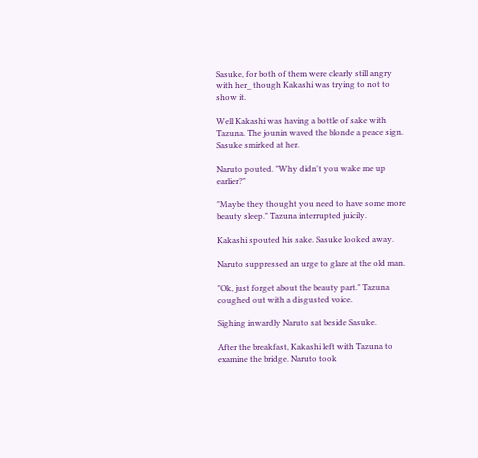Sasuke, for both of them were clearly still angry with her_ though Kakashi was trying to not to show it.

Well Kakashi was having a bottle of sake with Tazuna. The jounin waved the blonde a peace sign. Sasuke smirked at her.

Naruto pouted. "Why didn't you wake me up earlier?"

"Maybe they thought you need to have some more beauty sleep." Tazuna interrupted juicily.

Kakashi spouted his sake. Sasuke looked away.

Naruto suppressed an urge to glare at the old man.

"Ok, just forget about the beauty part." Tazuna coughed out with a disgusted voice.

Sighing inwardly Naruto sat beside Sasuke.

After the breakfast, Kakashi left with Tazuna to examine the bridge. Naruto took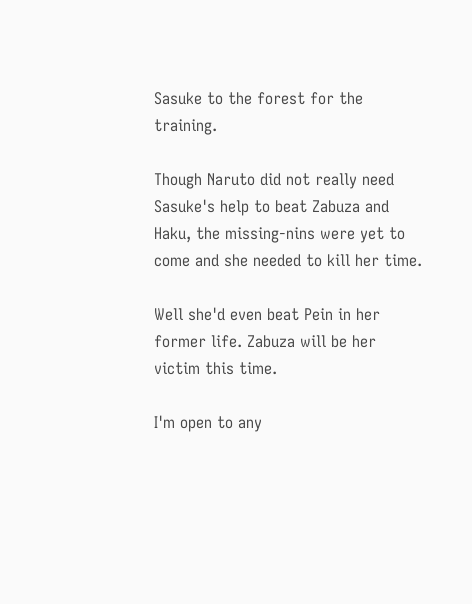Sasuke to the forest for the training.

Though Naruto did not really need Sasuke's help to beat Zabuza and Haku, the missing-nins were yet to come and she needed to kill her time.

Well she'd even beat Pein in her former life. Zabuza will be her victim this time.

I'm open to any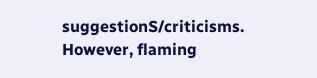suggestionS/criticisms. However, flaming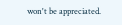won't be appreciated.